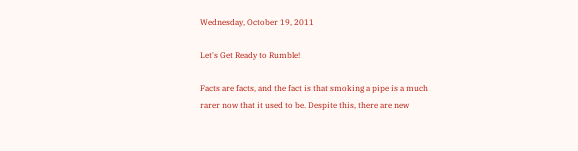Wednesday, October 19, 2011

Let's Get Ready to Rumble!

Facts are facts, and the fact is that smoking a pipe is a much rarer now that it used to be. Despite this, there are new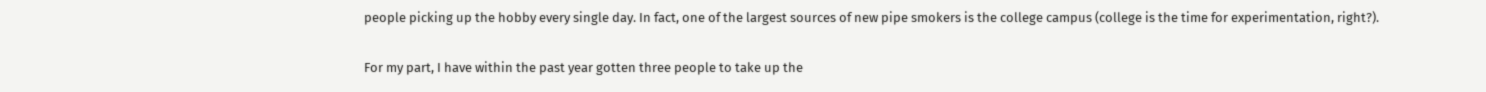people picking up the hobby every single day. In fact, one of the largest sources of new pipe smokers is the college campus (college is the time for experimentation, right?).

For my part, I have within the past year gotten three people to take up the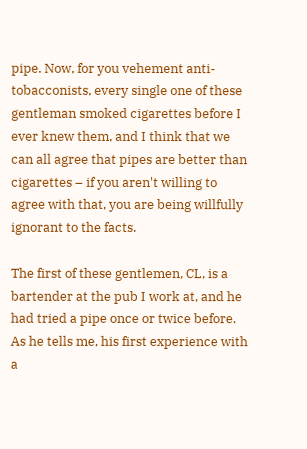pipe. Now, for you vehement anti-tobacconists, every single one of these gentleman smoked cigarettes before I ever knew them, and I think that we can all agree that pipes are better than cigarettes – if you aren't willing to agree with that, you are being willfully ignorant to the facts.

The first of these gentlemen, CL, is a bartender at the pub I work at, and he had tried a pipe once or twice before. As he tells me, his first experience with a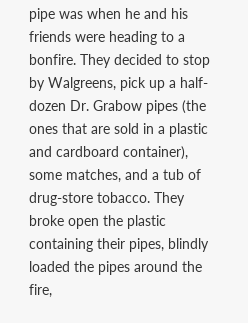pipe was when he and his friends were heading to a bonfire. They decided to stop by Walgreens, pick up a half-dozen Dr. Grabow pipes (the ones that are sold in a plastic and cardboard container), some matches, and a tub of drug-store tobacco. They broke open the plastic containing their pipes, blindly loaded the pipes around the fire,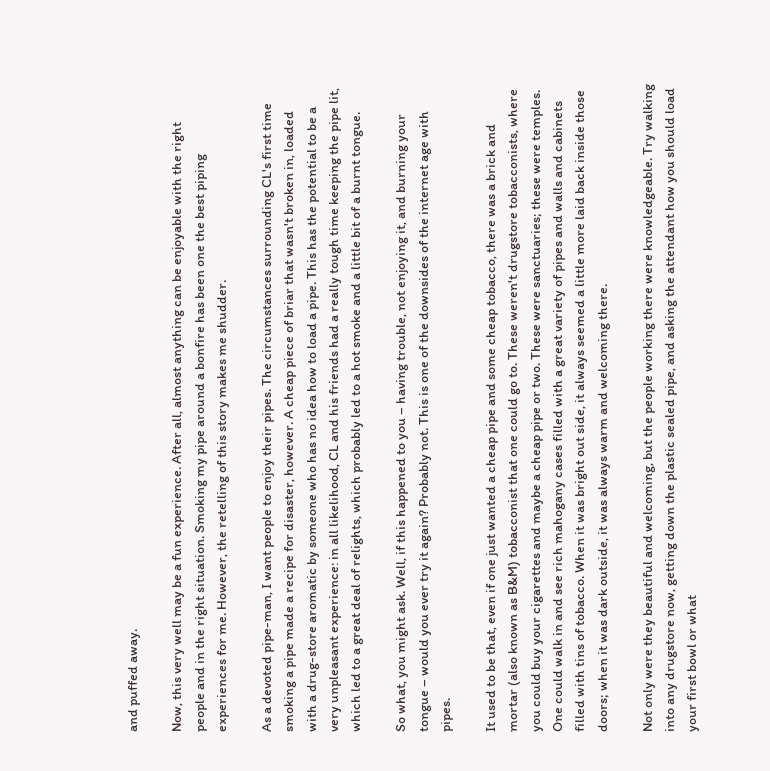and puffed away.

Now, this very well may be a fun experience. After all, almost anything can be enjoyable with the right people and in the right situation. Smoking my pipe around a bonfire has been one the best piping experiences for me. However, the retelling of this story makes me shudder.

As a devoted pipe-man, I want people to enjoy their pipes. The circumstances surrounding CL's first time smoking a pipe made a recipe for disaster, however. A cheap piece of briar that wasn't broken in, loaded with a drug-store aromatic by someone who has no idea how to load a pipe. This has the potential to be a very unpleasant experience: in all likelihood, CL and his friends had a really tough time keeping the pipe lit, which led to a great deal of relights, which probably led to a hot smoke and a little bit of a burnt tongue.

So what, you might ask. Well, if this happened to you – having trouble, not enjoying it, and burning your tongue – would you ever try it again? Probably not. This is one of the downsides of the internet age with pipes.

It used to be that, even if one just wanted a cheap pipe and some cheap tobacco, there was a brick and mortar (also known as B&M) tobacconist that one could go to. These weren't drugstore tobacconists, where you could buy your cigarettes and maybe a cheap pipe or two. These were sanctuaries; these were temples. One could walk in and see rich mahogany cases filled with a great variety of pipes and walls and cabinets filled with tins of tobacco. When it was bright out side, it always seemed a little more laid back inside those doors; when it was dark outside, it was always warm and welcoming there.

Not only were they beautiful and welcoming, but the people working there were knowledgeable. Try walking into any drugstore now, getting down the plastic sealed pipe, and asking the attendant how you should load your first bowl or what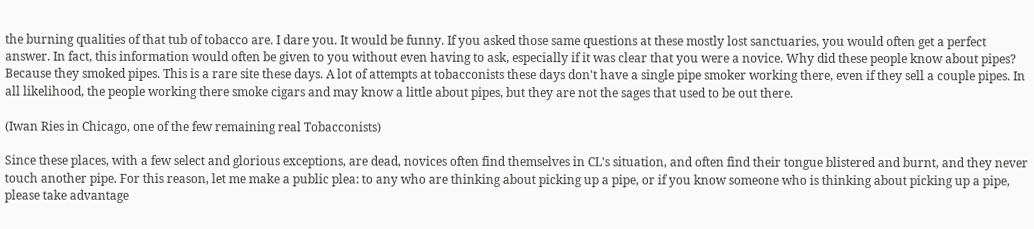the burning qualities of that tub of tobacco are. I dare you. It would be funny. If you asked those same questions at these mostly lost sanctuaries, you would often get a perfect answer. In fact, this information would often be given to you without even having to ask, especially if it was clear that you were a novice. Why did these people know about pipes? Because they smoked pipes. This is a rare site these days. A lot of attempts at tobacconists these days don't have a single pipe smoker working there, even if they sell a couple pipes. In all likelihood, the people working there smoke cigars and may know a little about pipes, but they are not the sages that used to be out there.

(Iwan Ries in Chicago, one of the few remaining real Tobacconists)

Since these places, with a few select and glorious exceptions, are dead, novices often find themselves in CL's situation, and often find their tongue blistered and burnt, and they never touch another pipe. For this reason, let me make a public plea: to any who are thinking about picking up a pipe, or if you know someone who is thinking about picking up a pipe, please take advantage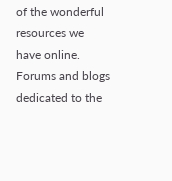of the wonderful resources we have online. Forums and blogs dedicated to the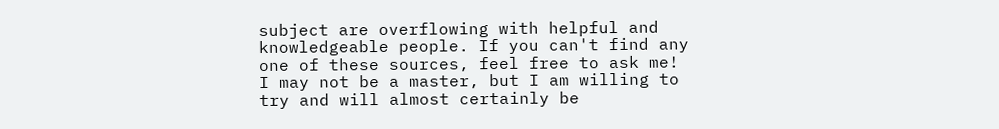subject are overflowing with helpful and knowledgeable people. If you can't find any one of these sources, feel free to ask me! I may not be a master, but I am willing to try and will almost certainly be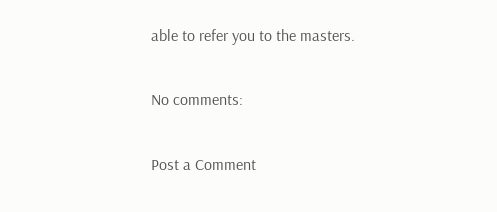able to refer you to the masters.

No comments:

Post a Comment